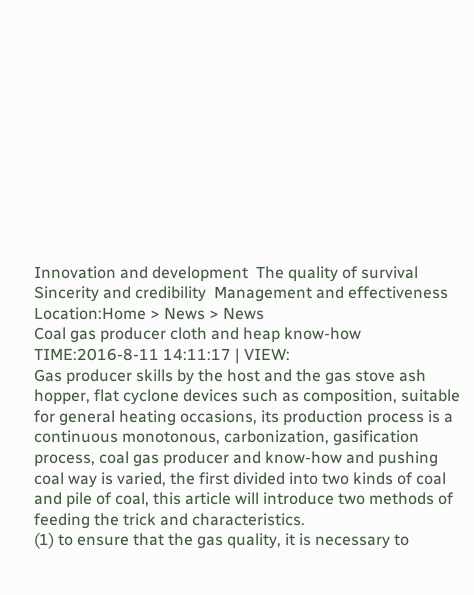Innovation and development  The quality of survival  Sincerity and credibility  Management and effectiveness
Location:Home > News > News
Coal gas producer cloth and heap know-how
TIME:2016-8-11 14:11:17 | VIEW:
Gas producer skills by the host and the gas stove ash hopper, flat cyclone devices such as composition, suitable for general heating occasions, its production process is a continuous monotonous, carbonization, gasification process, coal gas producer and know-how and pushing coal way is varied, the first divided into two kinds of coal and pile of coal, this article will introduce two methods of feeding the trick and characteristics.
(1) to ensure that the gas quality, it is necessary to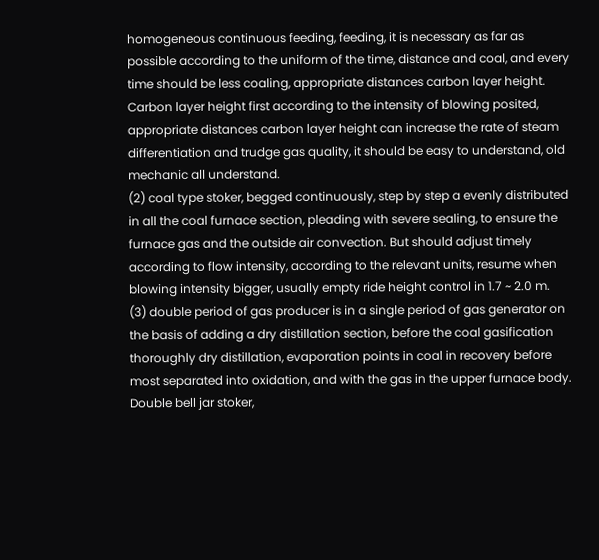homogeneous continuous feeding, feeding, it is necessary as far as possible according to the uniform of the time, distance and coal, and every time should be less coaling, appropriate distances carbon layer height. Carbon layer height first according to the intensity of blowing posited, appropriate distances carbon layer height can increase the rate of steam differentiation and trudge gas quality, it should be easy to understand, old mechanic all understand.
(2) coal type stoker, begged continuously, step by step a evenly distributed in all the coal furnace section, pleading with severe sealing, to ensure the furnace gas and the outside air convection. But should adjust timely according to flow intensity, according to the relevant units, resume when blowing intensity bigger, usually empty ride height control in 1.7 ~ 2.0 m.
(3) double period of gas producer is in a single period of gas generator on the basis of adding a dry distillation section, before the coal gasification thoroughly dry distillation, evaporation points in coal in recovery before most separated into oxidation, and with the gas in the upper furnace body. Double bell jar stoker,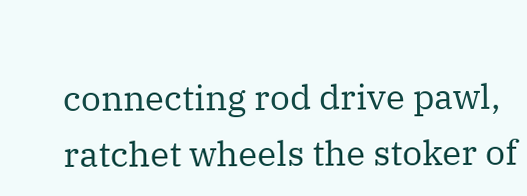connecting rod drive pawl, ratchet wheels the stoker of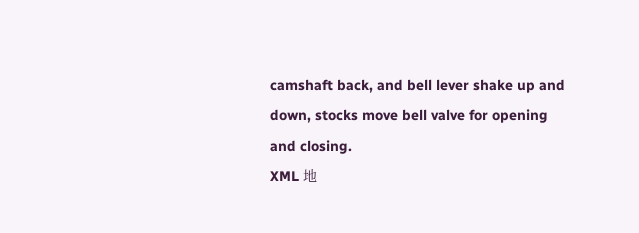camshaft back, and bell lever shake up and down, stocks move bell valve for opening and closing.
XML 地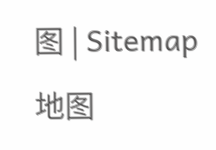图 | Sitemap 地图